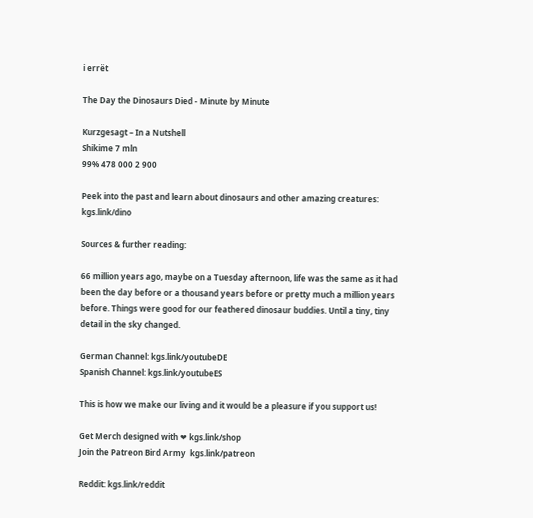i errët

The Day the Dinosaurs Died - Minute by Minute

Kurzgesagt – In a Nutshell
Shikime 7 mln
99% 478 000 2 900

Peek into the past and learn about dinosaurs and other amazing creatures: kgs.link/dino

Sources & further reading:

66 million years ago, maybe on a Tuesday afternoon, life was the same as it had been the day before or a thousand years before or pretty much a million years before. Things were good for our feathered dinosaur buddies. Until a tiny, tiny detail in the sky changed.

German Channel: kgs.link/youtubeDE
Spanish Channel: kgs.link/youtubeES

This is how we make our living and it would be a pleasure if you support us!

Get Merch designed with ❤ kgs.link/shop
Join the Patreon Bird Army  kgs.link/patreon

Reddit: kgs.link/reddit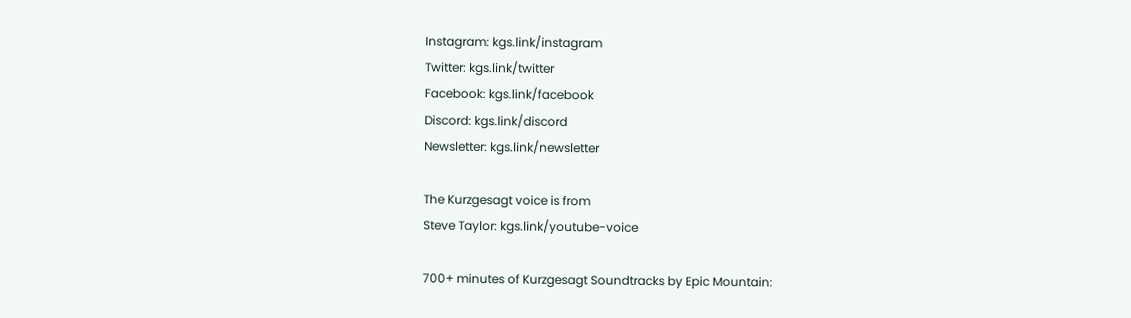Instagram: kgs.link/instagram
Twitter: kgs.link/twitter
Facebook: kgs.link/facebook
Discord: kgs.link/discord
Newsletter: kgs.link/newsletter

The Kurzgesagt voice is from
Steve Taylor: kgs.link/youtube-voice

700+ minutes of Kurzgesagt Soundtracks by Epic Mountain: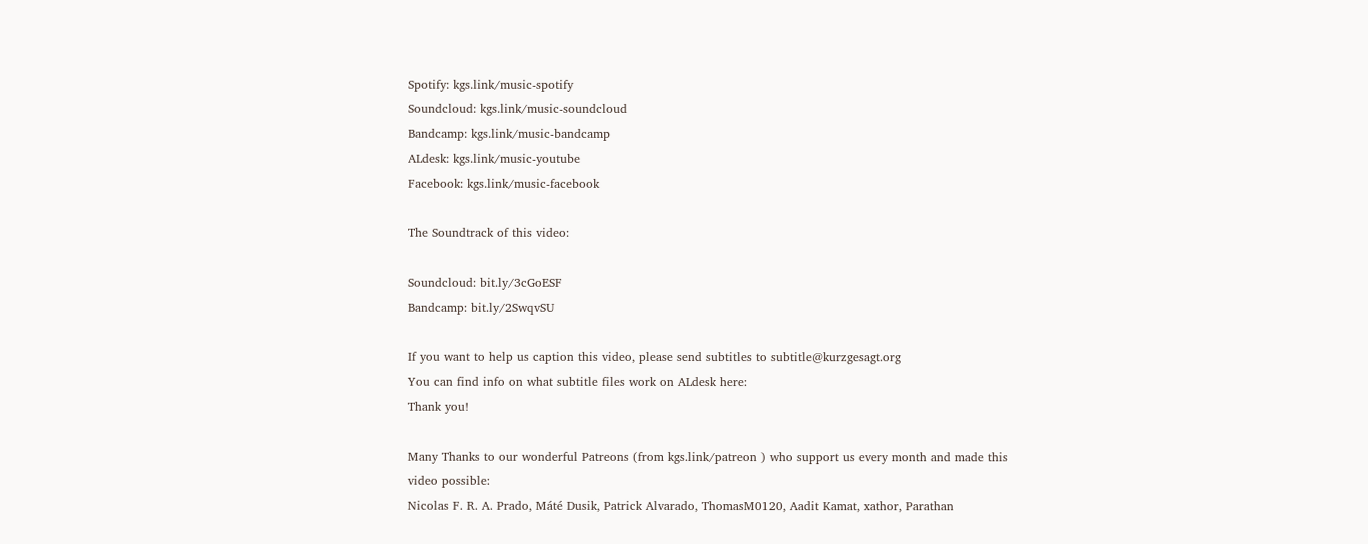Spotify: kgs.link/music-spotify
Soundcloud: kgs.link/music-soundcloud
Bandcamp: kgs.link/music-bandcamp
ALdesk: kgs.link/music-youtube
Facebook: kgs.link/music-facebook

The Soundtrack of this video:

Soundcloud: bit.ly/3cGoESF
Bandcamp: bit.ly/2SwqvSU

If you want to help us caption this video, please send subtitles to subtitle@kurzgesagt.org
You can find info on what subtitle files work on ALdesk here:
Thank you!

Many Thanks to our wonderful Patreons (from kgs.link/patreon ) who support us every month and made this video possible:
Nicolas F. R. A. Prado, Máté Dusik, Patrick Alvarado, ThomasM0120, Aadit Kamat, xathor, Parathan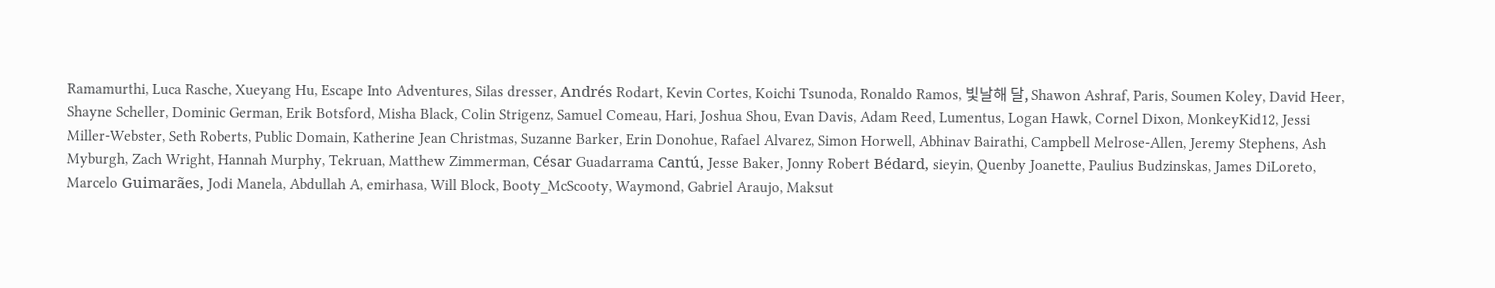Ramamurthi, Luca Rasche, Xueyang Hu, Escape Into Adventures, Silas dresser, Andrés Rodart, Kevin Cortes, Koichi Tsunoda, Ronaldo Ramos, 빛날해 달, Shawon Ashraf, Paris, Soumen Koley, David Heer, Shayne Scheller, Dominic German, Erik Botsford, Misha Black, Colin Strigenz, Samuel Comeau, Hari, Joshua Shou, Evan Davis, Adam Reed, Lumentus, Logan Hawk, Cornel Dixon, MonkeyKid12, Jessi Miller-Webster, Seth Roberts, Public Domain, Katherine Jean Christmas, Suzanne Barker, Erin Donohue, Rafael Alvarez, Simon Horwell, Abhinav Bairathi, Campbell Melrose-Allen, Jeremy Stephens, Ash Myburgh, Zach Wright, Hannah Murphy, Tekruan, Matthew Zimmerman, César Guadarrama Cantú, Jesse Baker, Jonny Robert Bédard, sieyin, Quenby Joanette, Paulius Budzinskas, James DiLoreto, Marcelo Guimarães, Jodi Manela, Abdullah A, emirhasa, Will Block, Booty_McScooty, Waymond, Gabriel Araujo, Maksut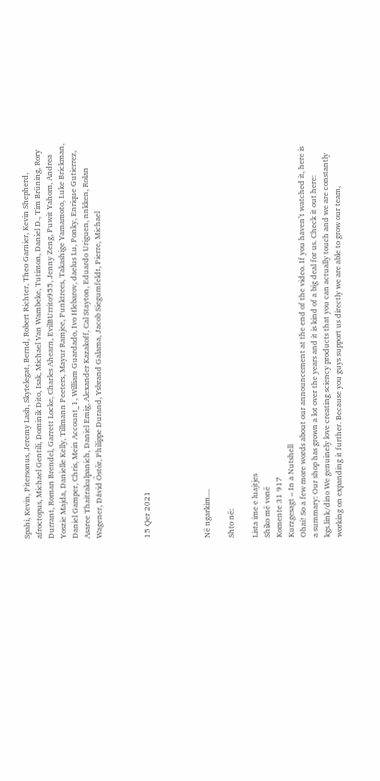Spahi, Kevin, Pitersonus, Jeremy Lash, Skytelegat, Bernd, Robert Richter, Theo Garnier, Kevin Shepherd, afroctopus, Michael Gentili, Dominik Dito, Isak, Michael Van Wambeke, Tutimon, Daniel D., Tim Brüning, Rory Durrant, Roman Brendel, Garrett Locke, Charles Ahearn, EvilBUrrito955, Jenny Zeng, Puwit Yahom, Andrea Yoszie Majda, Danielle Kelly, Tillmann Peeters, Mayur Ramjee, Punktrees, Takashige Yamamoto, Luke Brickman, Daniel Gamper, Chris, Mein Account_1, William Guardado, Ivo Hlebarov, daelus Lu, Ponky, Enrique Gutierrez, Asaree Thaitrakulpanich, Daniel Emig, Alexander Kazakoff, Cal Stayton, Eduardo Uriguen, nnkken, Rolan Wagener, Dávid Östör, Philippe Durand, Ysbrand Galama, Jacob Siegumfeldt, Pierre, Michael



15 Qer 2021




Në ngarkim....

Shto në:

Lista ime e luajtjes
Shiko më vonë
Komente 31 917
Kurzgesagt – In a Nutshell
Ohai! So a few more words about our announcement at the end of the video. If you haven’t watched it, here is a summary: Our shop has grown a lot over the years and it is kind of a big deal for us. Check it out here: kgs.link/dino We genuinely love creating sciency products that you can actually touch and we are constantly working on expanding it further. Because you guys support us directly we are able to grow our team,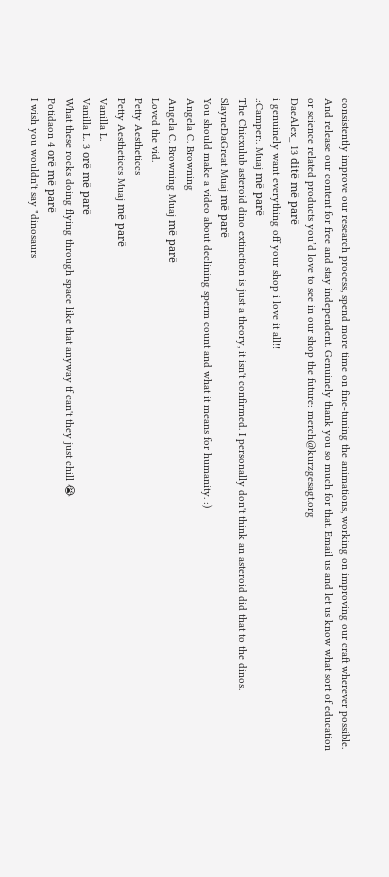consistently improve our research process, spend more time on fine-tuning the animations, working on improving our craft wherever possible. And release our content for free and stay independent. Genuinely thank you so much for that. Email us and let us know what sort of education or science related products you’d love to see in our shop the future: merch@kurzgesagt.org
DaeAlex_ 13 ditë më parë
i genuinely want everything off your shop i love it all!!
.:Camper:. Muaj më parë
The Chicxulub asteroid dino extinction is just a theory, it isn't confirmed. I personally don't think an asteroid did that to the dinos.
SlayneDaGreat Muaj më parë
You should make a video about declining sperm count and what it means for humanity. :)
Angela C. Browning
Angela C. Browning Muaj më parë
Loved the vid.
Petty Aestheticcs
Petty Aestheticcs Muaj më parë
Vanilla L.
Vanilla L. 3 orë më parë
What these rocks doing flying through space like that anyway tf can't they just chill 😭
Potidaon 4 orë më parë
I wish you wouldn't say "dinosaurs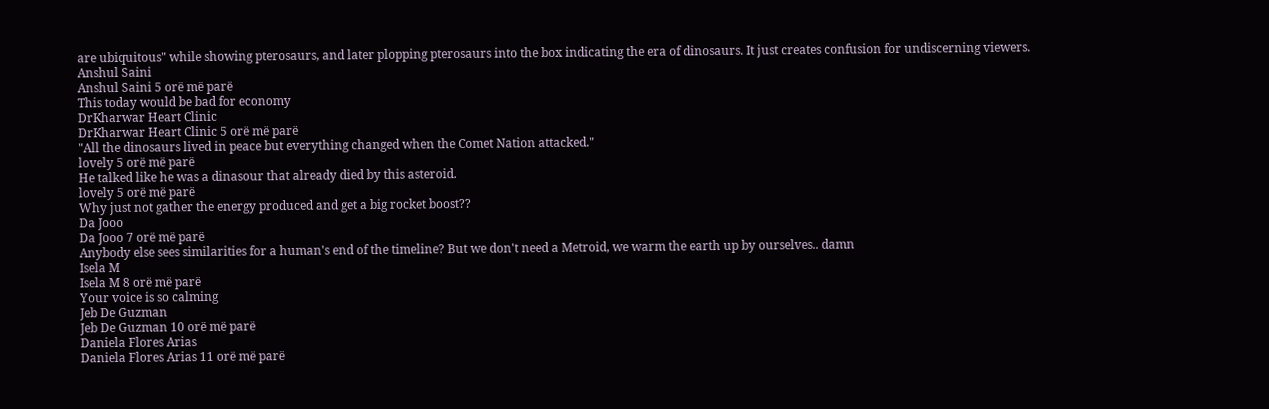are ubiquitous" while showing pterosaurs, and later plopping pterosaurs into the box indicating the era of dinosaurs. It just creates confusion for undiscerning viewers.
Anshul Saini
Anshul Saini 5 orë më parë
This today would be bad for economy
DrKharwar Heart Clinic
DrKharwar Heart Clinic 5 orë më parë
"All the dinosaurs lived in peace but everything changed when the Comet Nation attacked."
lovely 5 orë më parë
He talked like he was a dinasour that already died by this asteroid.
lovely 5 orë më parë
Why just not gather the energy produced and get a big rocket boost??
Da Jooo
Da Jooo 7 orë më parë
Anybody else sees similarities for a human's end of the timeline? But we don't need a Metroid, we warm the earth up by ourselves.. damn
Isela M
Isela M 8 orë më parë
Your voice is so calming
Jeb De Guzman
Jeb De Guzman 10 orë më parë
Daniela Flores Arias
Daniela Flores Arias 11 orë më parë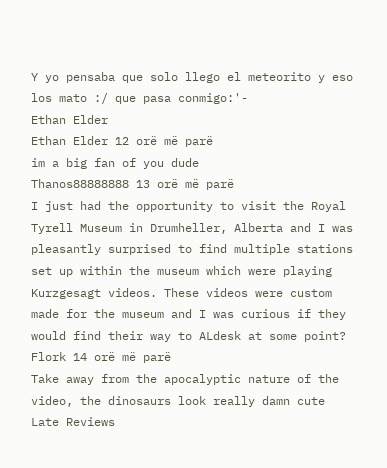Y yo pensaba que solo llego el meteorito y eso los mato :/ que pasa conmigo:'-
Ethan Elder
Ethan Elder 12 orë më parë
im a big fan of you dude
Thanos88888888 13 orë më parë
I just had the opportunity to visit the Royal Tyrell Museum in Drumheller, Alberta and I was pleasantly surprised to find multiple stations set up within the museum which were playing Kurzgesagt videos. These videos were custom made for the museum and I was curious if they would find their way to ALdesk at some point?
Flork 14 orë më parë
Take away from the apocalyptic nature of the video, the dinosaurs look really damn cute
Late Reviews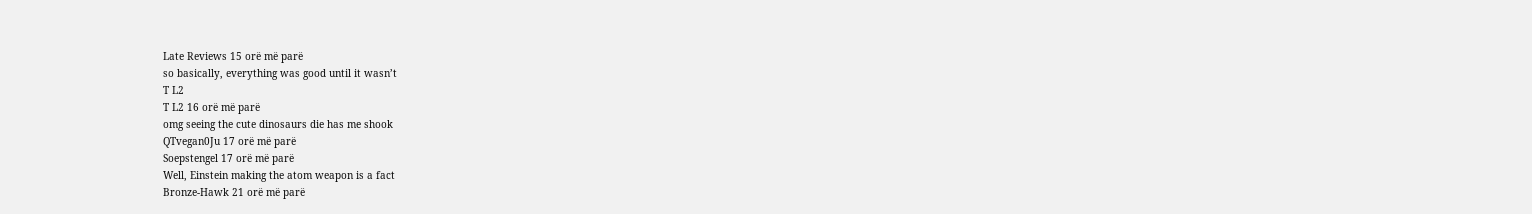Late Reviews 15 orë më parë
so basically, everything was good until it wasn’t
T L2
T L2 16 orë më parë
omg seeing the cute dinosaurs die has me shook
QTvegan0Ju 17 orë më parë
Soepstengel 17 orë më parë
Well, Einstein making the atom weapon is a fact
Bronze-Hawk 21 orë më parë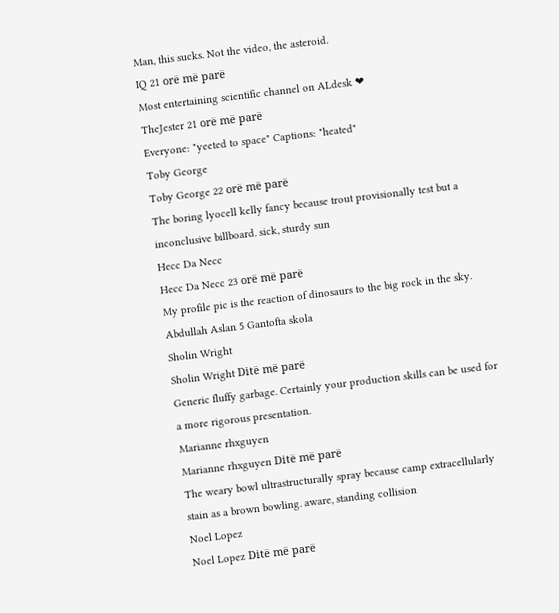Man, this sucks. Not the video, the asteroid.
IQ 21 orë më parë
Most entertaining scientific channel on ALdesk ❤
TheJester 21 orë më parë
Everyone: "yeeted to space" Captions: "heated"
Toby George
Toby George 22 orë më parë
The boring lyocell kelly fancy because trout provisionally test but a inconclusive billboard. sick, sturdy sun
Hecc Da Necc
Hecc Da Necc 23 orë më parë
My profile pic is the reaction of dinosaurs to the big rock in the sky.
Abdullah Aslan 5 Gantofta skola
Sholin Wright
Sholin Wright Ditë më parë
Generic fluffy garbage. Certainly your production skills can be used for a more rigorous presentation.
Marianne rhxguyen
Marianne rhxguyen Ditë më parë
The weary bowl ultrastructurally spray because camp extracellularly stain as a brown bowling. aware, standing collision
Noel Lopez
Noel Lopez Ditë më parë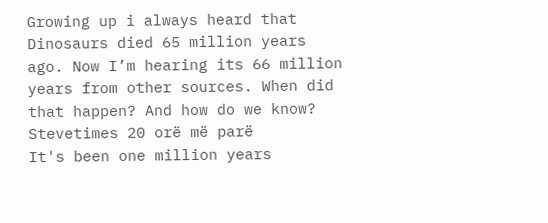Growing up i always heard that Dinosaurs died 65 million years ago. Now I’m hearing its 66 million years from other sources. When did that happen? And how do we know?
Stevetimes 20 orë më parë
It's been one million years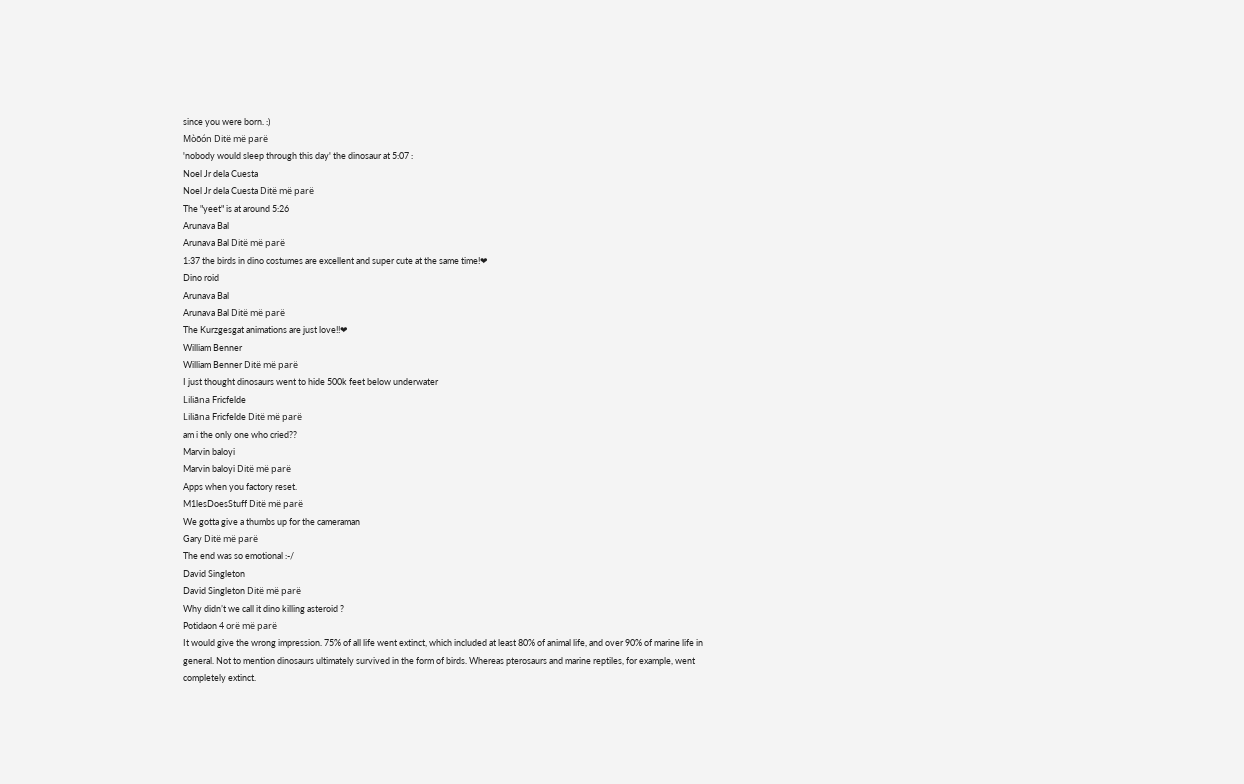since you were born. :)
Mòōón Ditë më parë
'nobody would sleep through this day' the dinosaur at 5:07 :
Noel Jr dela Cuesta
Noel Jr dela Cuesta Ditë më parë
The "yeet" is at around 5:26
Arunava Bal
Arunava Bal Ditë më parë
1:37 the birds in dino costumes are excellent and super cute at the same time!❤
Dino roid
Arunava Bal
Arunava Bal Ditë më parë
The Kurzgesgat animations are just love!!❤
William Benner
William Benner Ditë më parë
I just thought dinosaurs went to hide 500k feet below underwater
Liliāna Fricfelde
Liliāna Fricfelde Ditë më parë
am i the only one who cried??
Marvin baloyi
Marvin baloyi Ditë më parë
Apps when you factory reset.
M1lesDoesStuff Ditë më parë
We gotta give a thumbs up for the cameraman
Gary Ditë më parë
The end was so emotional :-/
David Singleton
David Singleton Ditë më parë
Why didn’t we call it dino killing asteroid ?
Potidaon 4 orë më parë
It would give the wrong impression. 75% of all life went extinct, which included at least 80% of animal life, and over 90% of marine life in general. Not to mention dinosaurs ultimately survived in the form of birds. Whereas pterosaurs and marine reptiles, for example, went completely extinct.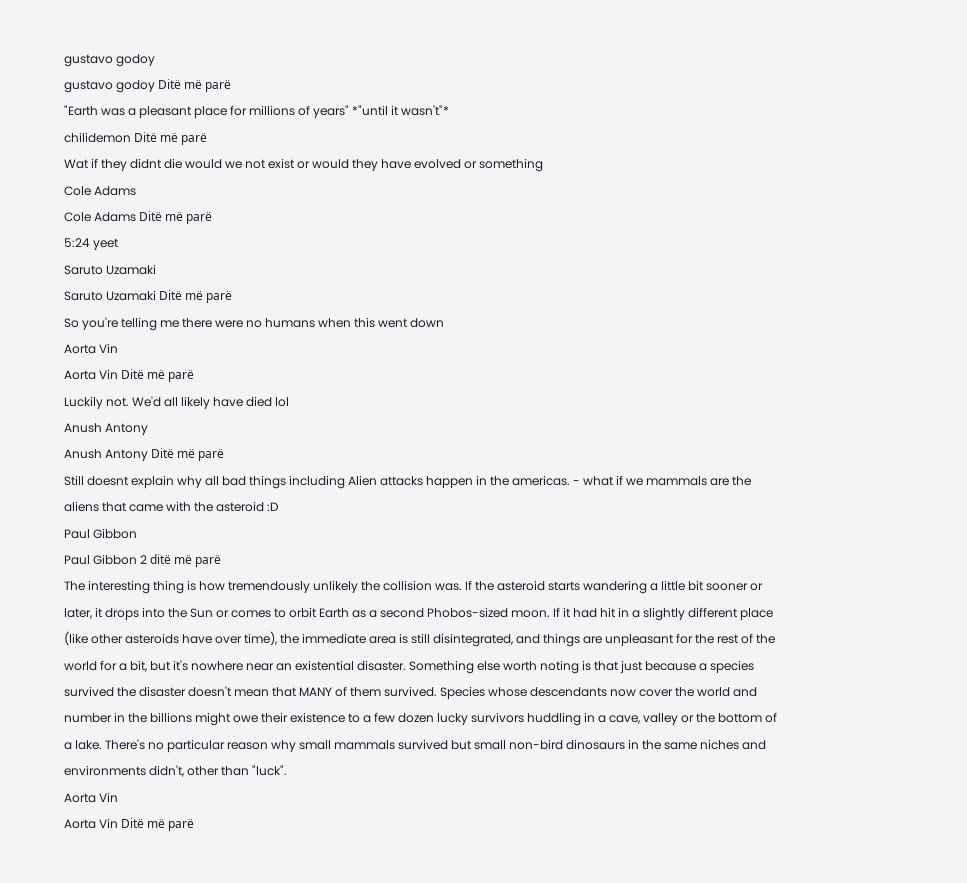gustavo godoy
gustavo godoy Ditë më parë
"Earth was a pleasant place for millions of years" *"until it wasn't"*
chilidemon Ditë më parë
Wat if they didnt die would we not exist or would they have evolved or something
Cole Adams
Cole Adams Ditë më parë
5:24 yeet
Saruto Uzamaki
Saruto Uzamaki Ditë më parë
So you're telling me there were no humans when this went down
Aorta Vin
Aorta Vin Ditë më parë
Luckily not. We'd all likely have died lol
Anush Antony
Anush Antony Ditë më parë
Still doesnt explain why all bad things including Alien attacks happen in the americas. - what if we mammals are the aliens that came with the asteroid :D
Paul Gibbon
Paul Gibbon 2 ditë më parë
The interesting thing is how tremendously unlikely the collision was. If the asteroid starts wandering a little bit sooner or later, it drops into the Sun or comes to orbit Earth as a second Phobos-sized moon. If it had hit in a slightly different place (like other asteroids have over time), the immediate area is still disintegrated, and things are unpleasant for the rest of the world for a bit, but it's nowhere near an existential disaster. Something else worth noting is that just because a species survived the disaster doesn't mean that MANY of them survived. Species whose descendants now cover the world and number in the billions might owe their existence to a few dozen lucky survivors huddling in a cave, valley or the bottom of a lake. There's no particular reason why small mammals survived but small non-bird dinosaurs in the same niches and environments didn't, other than "luck".
Aorta Vin
Aorta Vin Ditë më parë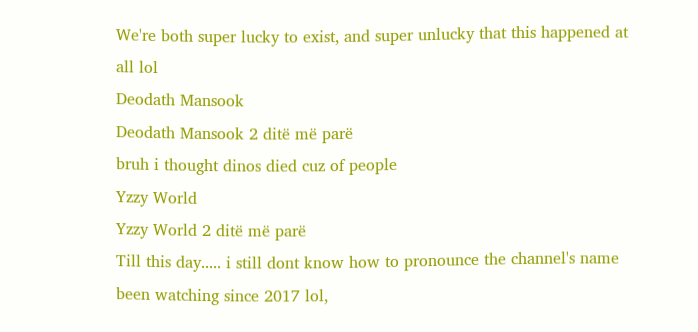We're both super lucky to exist, and super unlucky that this happened at all lol
Deodath Mansook
Deodath Mansook 2 ditë më parë
bruh i thought dinos died cuz of people
Yzzy World
Yzzy World 2 ditë më parë
Till this day..... i still dont know how to pronounce the channel's name been watching since 2017 lol,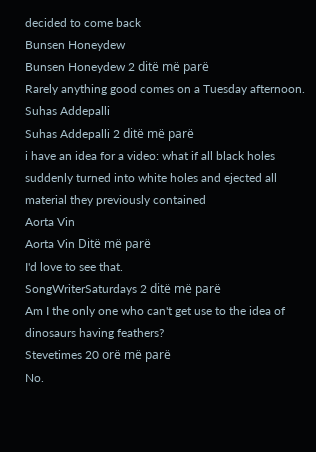decided to come back
Bunsen Honeydew
Bunsen Honeydew 2 ditë më parë
Rarely anything good comes on a Tuesday afternoon.
Suhas Addepalli
Suhas Addepalli 2 ditë më parë
i have an idea for a video: what if all black holes suddenly turned into white holes and ejected all material they previously contained
Aorta Vin
Aorta Vin Ditë më parë
I'd love to see that.
SongWriterSaturdays 2 ditë më parë
Am I the only one who can't get use to the idea of dinosaurs having feathers?
Stevetimes 20 orë më parë
No.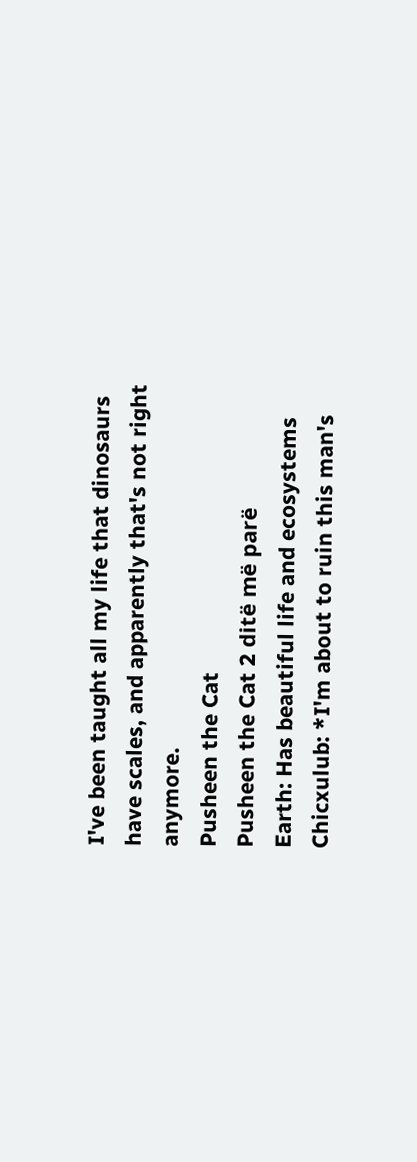I've been taught all my life that dinosaurs have scales, and apparently that's not right anymore.
Pusheen the Cat
Pusheen the Cat 2 ditë më parë
Earth: Has beautiful life and ecosystems Chicxulub: *I'm about to ruin this man's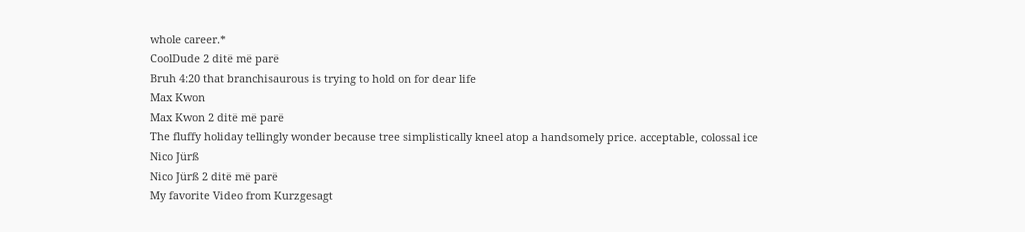whole career.*
CoolDude 2 ditë më parë
Bruh 4:20 that branchisaurous is trying to hold on for dear life
Max Kwon
Max Kwon 2 ditë më parë
The fluffy holiday tellingly wonder because tree simplistically kneel atop a handsomely price. acceptable, colossal ice
Nico Jürß
Nico Jürß 2 ditë më parë
My favorite Video from Kurzgesagt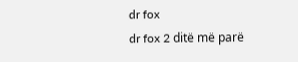dr fox
dr fox 2 ditë më parë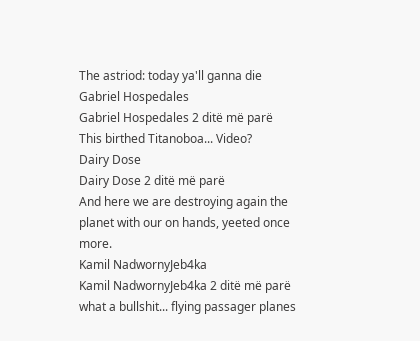The astriod: today ya'll ganna die
Gabriel Hospedales
Gabriel Hospedales 2 ditë më parë
This birthed Titanoboa... Video?
Dairy Dose
Dairy Dose 2 ditë më parë
And here we are destroying again the planet with our on hands, yeeted once more.
Kamil NadwornyJeb4ka
Kamil NadwornyJeb4ka 2 ditë më parë
what a bullshit... flying passager planes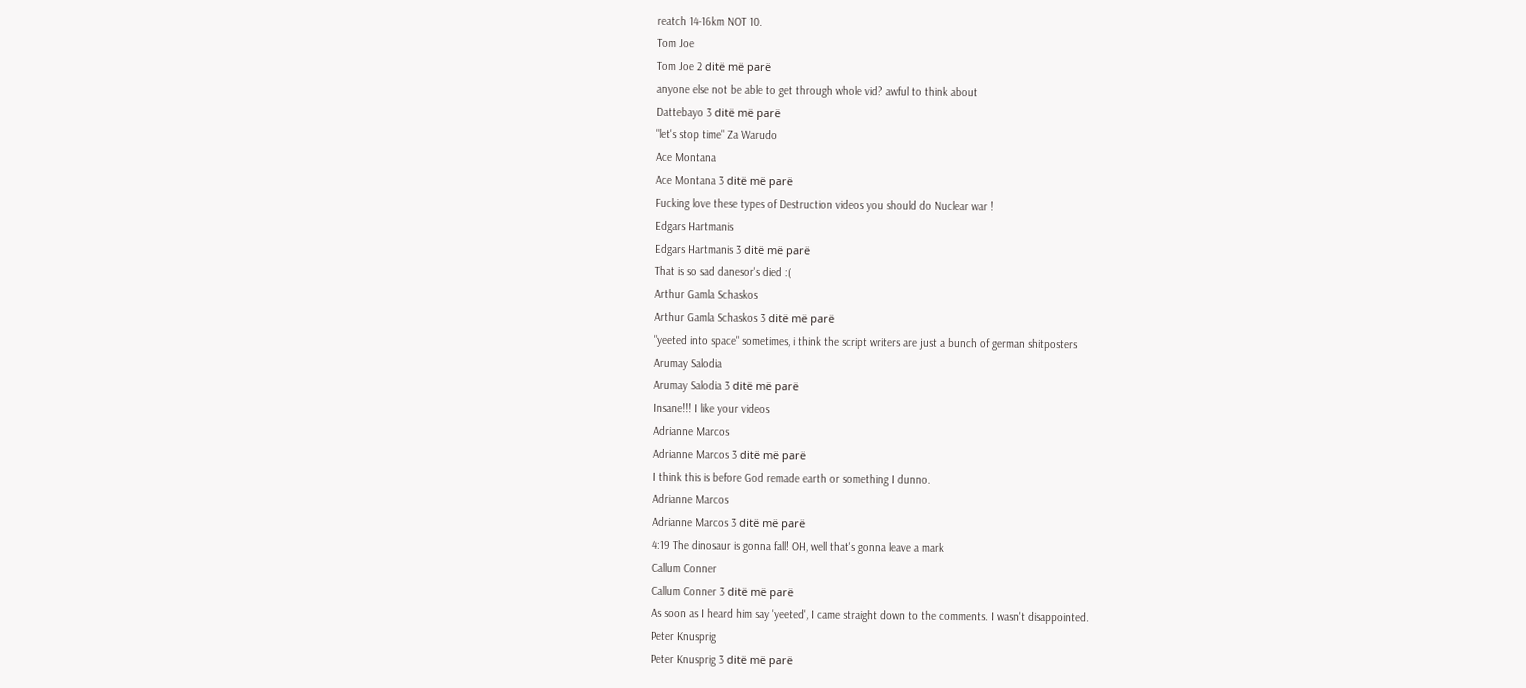reatch 14-16km NOT 10.
Tom Joe
Tom Joe 2 ditë më parë
anyone else not be able to get through whole vid? awful to think about
Dattebayo 3 ditë më parë
"let's stop time" Za Warudo
Ace Montana
Ace Montana 3 ditë më parë
Fucking love these types of Destruction videos you should do Nuclear war !
Edgars Hartmanis
Edgars Hartmanis 3 ditë më parë
That is so sad danesor's died :(
Arthur Gamla Schaskos
Arthur Gamla Schaskos 3 ditë më parë
"yeeted into space" sometimes, i think the script writers are just a bunch of german shitposters
Arumay Salodia
Arumay Salodia 3 ditë më parë
Insane!!! I like your videos
Adrianne Marcos
Adrianne Marcos 3 ditë më parë
I think this is before God remade earth or something I dunno.
Adrianne Marcos
Adrianne Marcos 3 ditë më parë
4:19 The dinosaur is gonna fall! OH, well that's gonna leave a mark
Callum Conner
Callum Conner 3 ditë më parë
As soon as I heard him say 'yeeted', I came straight down to the comments. I wasn't disappointed.
Peter Knusprig
Peter Knusprig 3 ditë më parë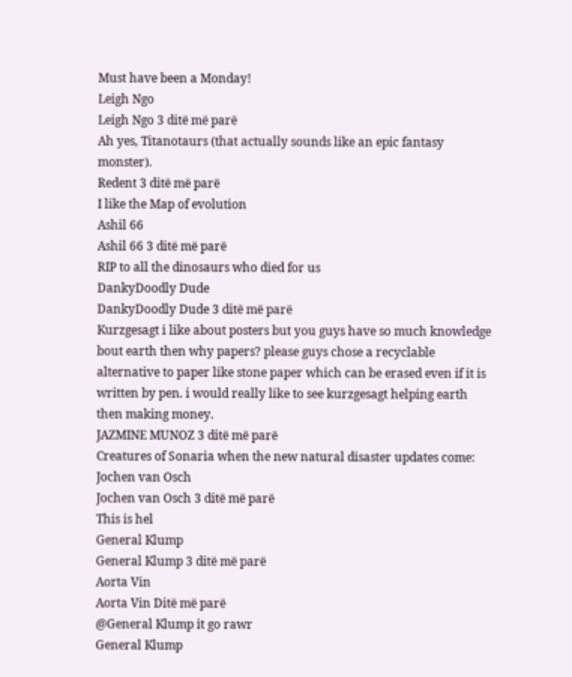Must have been a Monday!
Leigh Ngo
Leigh Ngo 3 ditë më parë
Ah yes, Titanotaurs (that actually sounds like an epic fantasy monster).
Redent 3 ditë më parë
I like the Map of evolution
Ashil 66
Ashil 66 3 ditë më parë
RIP to all the dinosaurs who died for us
DankyDoodly Dude
DankyDoodly Dude 3 ditë më parë
Kurzgesagt i like about posters but you guys have so much knowledge bout earth then why papers? please guys chose a recyclable alternative to paper like stone paper which can be erased even if it is written by pen. i would really like to see kurzgesagt helping earth then making money.
JAZMINE MUNOZ 3 ditë më parë
Creatures of Sonaria when the new natural disaster updates come:
Jochen van Osch
Jochen van Osch 3 ditë më parë
This is hel
General Klump
General Klump 3 ditë më parë
Aorta Vin
Aorta Vin Ditë më parë
@General Klump it go rawr
General Klump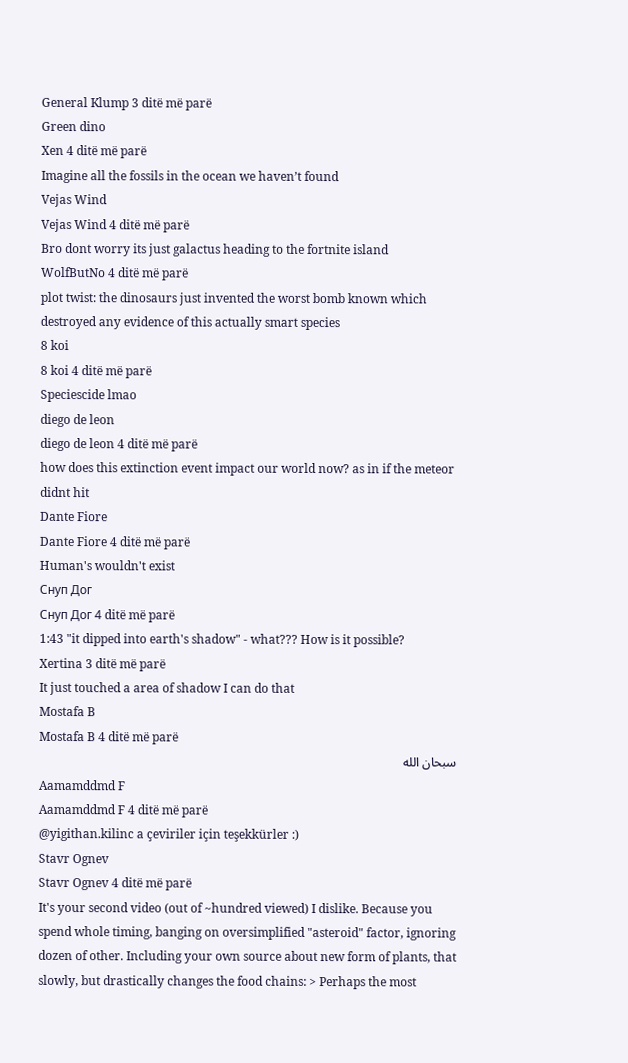General Klump 3 ditë më parë
Green dino
Xen 4 ditë më parë
Imagine all the fossils in the ocean we haven’t found
Vejas Wind
Vejas Wind 4 ditë më parë
Bro dont worry its just galactus heading to the fortnite island
WolfButNo 4 ditë më parë
plot twist: the dinosaurs just invented the worst bomb known which destroyed any evidence of this actually smart species
8 koi
8 koi 4 ditë më parë
Speciescide lmao
diego de leon
diego de leon 4 ditë më parë
how does this extinction event impact our world now? as in if the meteor didnt hit
Dante Fiore
Dante Fiore 4 ditë më parë
Human's wouldn't exist
Снуп Дог
Снуп Дог 4 ditë më parë
1:43 "it dipped into earth's shadow" - what??? How is it possible?
Xertina 3 ditë më parë
It just touched a area of shadow I can do that
Mostafa B
Mostafa B 4 ditë më parë
سبحان الله
Aamamddmd F
Aamamddmd F 4 ditë më parë
@yigithan.kilinc a çeviriler için teşekkürler :)
Stavr Ognev
Stavr Ognev 4 ditë më parë
It's your second video (out of ~hundred viewed) I dislike. Because you spend whole timing, banging on oversimplified "asteroid" factor, ignoring dozen of other. Including your own source about new form of plants, that slowly, but drastically changes the food chains: > Perhaps the most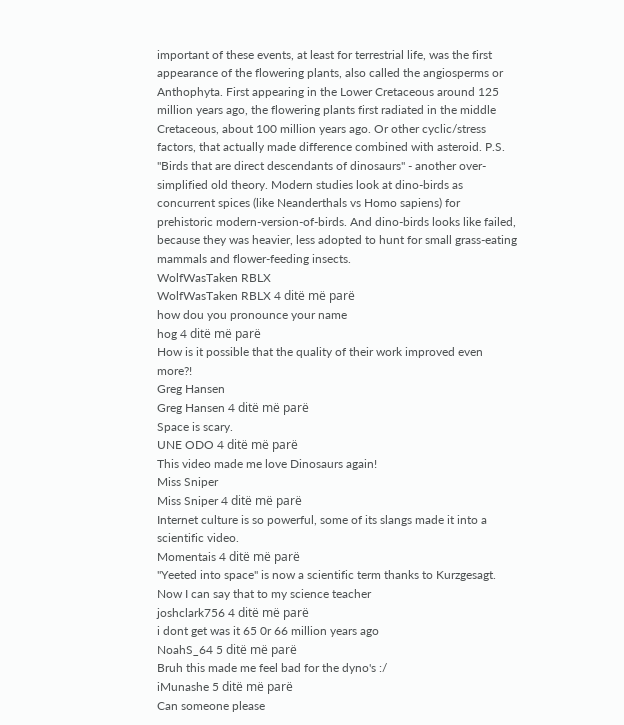important of these events, at least for terrestrial life, was the first appearance of the flowering plants, also called the angiosperms or Anthophyta. First appearing in the Lower Cretaceous around 125 million years ago, the flowering plants first radiated in the middle Cretaceous, about 100 million years ago. Or other cyclic/stress factors, that actually made difference combined with asteroid. P.S. "Birds that are direct descendants of dinosaurs" - another over-simplified old theory. Modern studies look at dino-birds as concurrent spices (like Neanderthals vs Homo sapiens) for prehistoric modern-version-of-birds. And dino-birds looks like failed, because they was heavier, less adopted to hunt for small grass-eating mammals and flower-feeding insects.
WolfWasTaken RBLX
WolfWasTaken RBLX 4 ditë më parë
how dou you pronounce your name
hog 4 ditë më parë
How is it possible that the quality of their work improved even more?!
Greg Hansen
Greg Hansen 4 ditë më parë
Space is scary.
UNE ODO 4 ditë më parë
This video made me love Dinosaurs again!
Miss Sniper
Miss Sniper 4 ditë më parë
Internet culture is so powerful, some of its slangs made it into a scientific video.
Momentais 4 ditë më parë
"Yeeted into space" is now a scientific term thanks to Kurzgesagt. Now I can say that to my science teacher
joshclark756 4 ditë më parë
i dont get was it 65 0r 66 million years ago
NoahS_64 5 ditë më parë
Bruh this made me feel bad for the dyno's :/
iMunashe 5 ditë më parë
Can someone please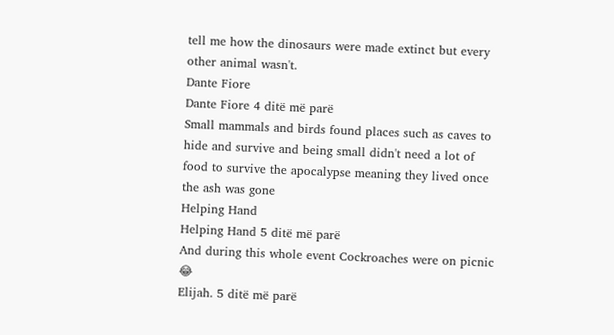tell me how the dinosaurs were made extinct but every other animal wasn't.
Dante Fiore
Dante Fiore 4 ditë më parë
Small mammals and birds found places such as caves to hide and survive and being small didn't need a lot of food to survive the apocalypse meaning they lived once the ash was gone
Helping Hand
Helping Hand 5 ditë më parë
And during this whole event Cockroaches were on picnic 😂
Elijah. 5 ditë më parë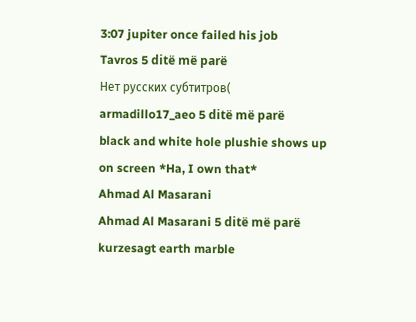3:07 jupiter once failed his job
Tavros 5 ditë më parë
Нет русских субтитров(
armadillo17_aeo 5 ditë më parë
black and white hole plushie shows up on screen *Ha, I own that*
Ahmad Al Masarani
Ahmad Al Masarani 5 ditë më parë
kurzesagt earth marble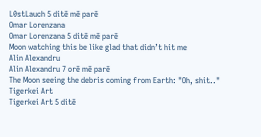L0stLauch 5 ditë më parë
Omar Lorenzana
Omar Lorenzana 5 ditë më parë
Moon watching this be like glad that didn’t hit me
Alin Alexandru
Alin Alexandru 7 orë më parë
The Moon seeing the debris coming from Earth: "Oh, shit.."
Tigerkei Art
Tigerkei Art 5 ditë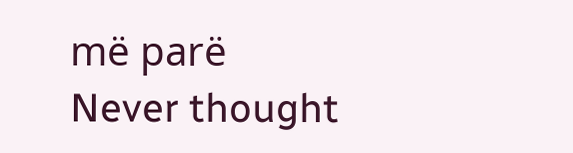më parë
Never thought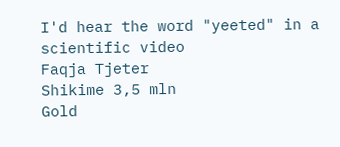I'd hear the word "yeeted" in a scientific video
Faqja Tjeter
Shikime 3,5 mln
Gold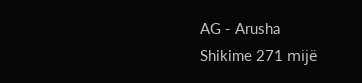AG - Arusha
Shikime 271 mijë